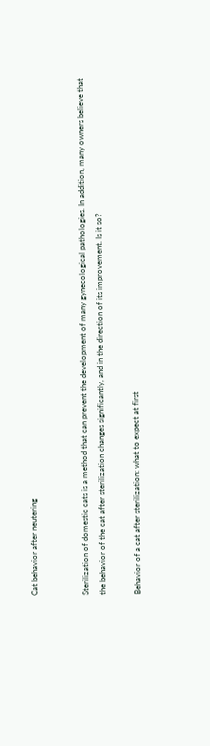Cat behavior after neutering


Sterilization of domestic cats is a method that can prevent the development of many gynecological pathologies. In addition, many owners believe that the behavior of the cat after sterilization changes significantly, and in the direction of its improvement. Is it so?

Behavior of a cat after sterilization: what to expect at first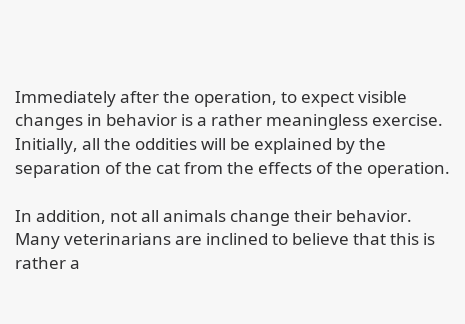Immediately after the operation, to expect visible changes in behavior is a rather meaningless exercise. Initially, all the oddities will be explained by the separation of the cat from the effects of the operation.

In addition, not all animals change their behavior. Many veterinarians are inclined to believe that this is rather a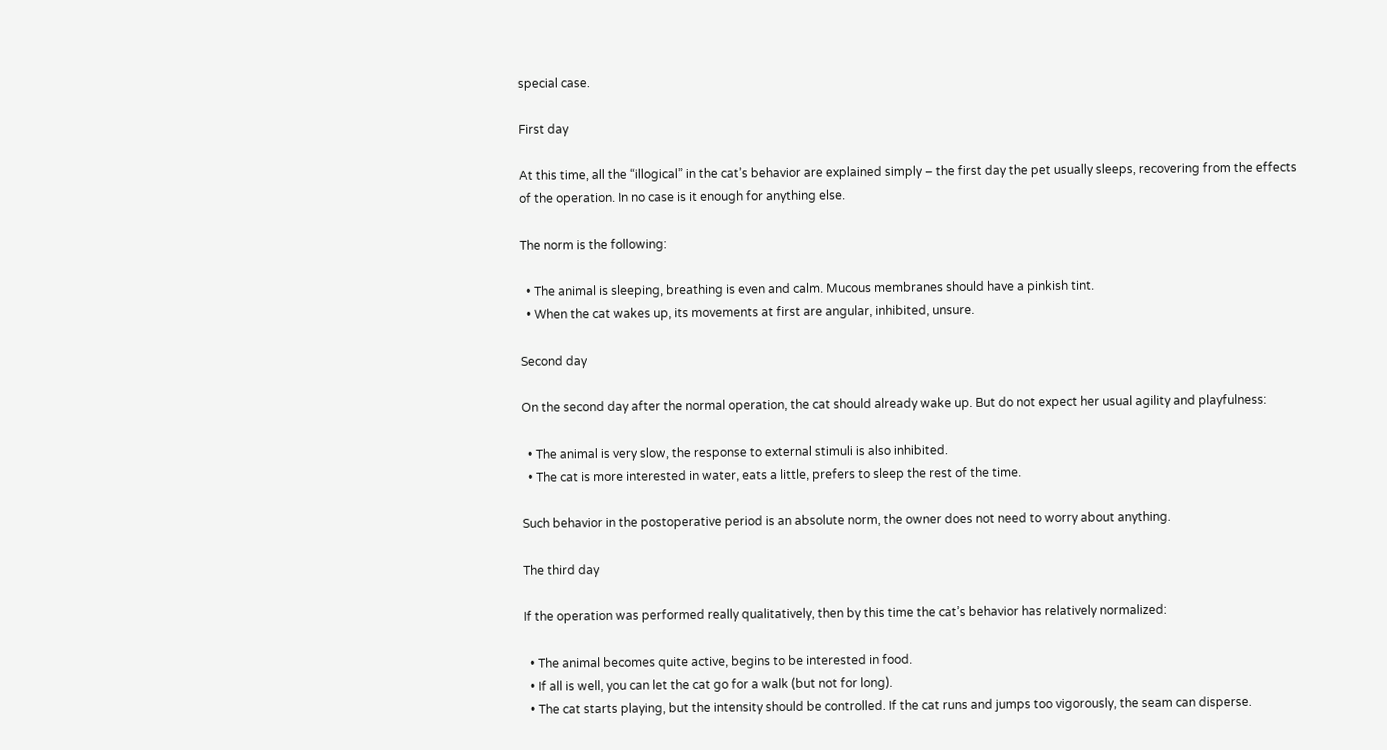special case.

First day

At this time, all the “illogical” in the cat’s behavior are explained simply – the first day the pet usually sleeps, recovering from the effects of the operation. In no case is it enough for anything else.

The norm is the following:

  • The animal is sleeping, breathing is even and calm. Mucous membranes should have a pinkish tint.
  • When the cat wakes up, its movements at first are angular, inhibited, unsure.

Second day

On the second day after the normal operation, the cat should already wake up. But do not expect her usual agility and playfulness:

  • The animal is very slow, the response to external stimuli is also inhibited.
  • The cat is more interested in water, eats a little, prefers to sleep the rest of the time.

Such behavior in the postoperative period is an absolute norm, the owner does not need to worry about anything.

The third day

If the operation was performed really qualitatively, then by this time the cat’s behavior has relatively normalized:

  • The animal becomes quite active, begins to be interested in food.
  • If all is well, you can let the cat go for a walk (but not for long).
  • The cat starts playing, but the intensity should be controlled. If the cat runs and jumps too vigorously, the seam can disperse.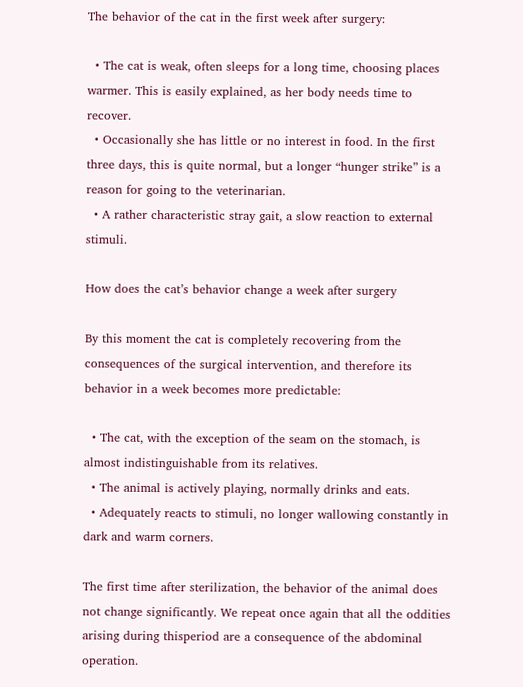The behavior of the cat in the first week after surgery:

  • The cat is weak, often sleeps for a long time, choosing places warmer. This is easily explained, as her body needs time to recover.
  • Occasionally she has little or no interest in food. In the first three days, this is quite normal, but a longer “hunger strike” is a reason for going to the veterinarian.
  • A rather characteristic stray gait, a slow reaction to external stimuli.

How does the cat’s behavior change a week after surgery

By this moment the cat is completely recovering from the consequences of the surgical intervention, and therefore its behavior in a week becomes more predictable:

  • The cat, with the exception of the seam on the stomach, is almost indistinguishable from its relatives.
  • The animal is actively playing, normally drinks and eats.
  • Adequately reacts to stimuli, no longer wallowing constantly in dark and warm corners.

The first time after sterilization, the behavior of the animal does not change significantly. We repeat once again that all the oddities arising during thisperiod are a consequence of the abdominal operation.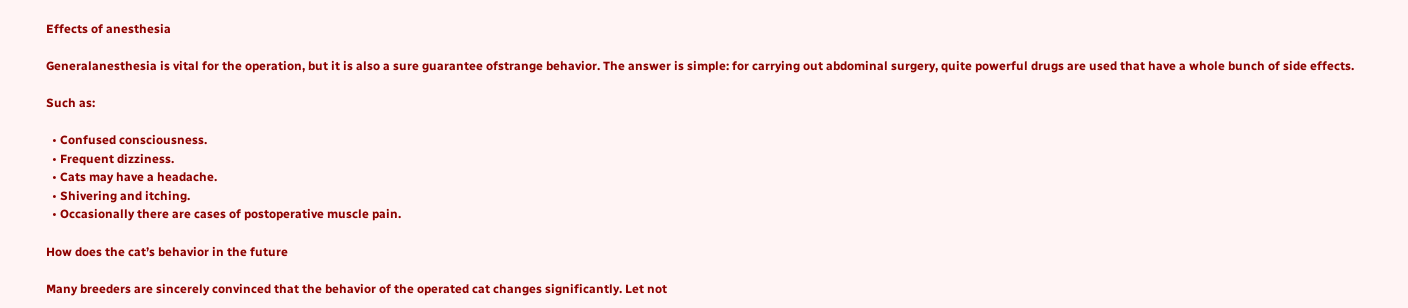Effects of anesthesia

Generalanesthesia is vital for the operation, but it is also a sure guarantee ofstrange behavior. The answer is simple: for carrying out abdominal surgery, quite powerful drugs are used that have a whole bunch of side effects.

Such as:

  • Confused consciousness.
  • Frequent dizziness.
  • Cats may have a headache.
  • Shivering and itching.
  • Occasionally there are cases of postoperative muscle pain.

How does the cat’s behavior in the future

Many breeders are sincerely convinced that the behavior of the operated cat changes significantly. Let not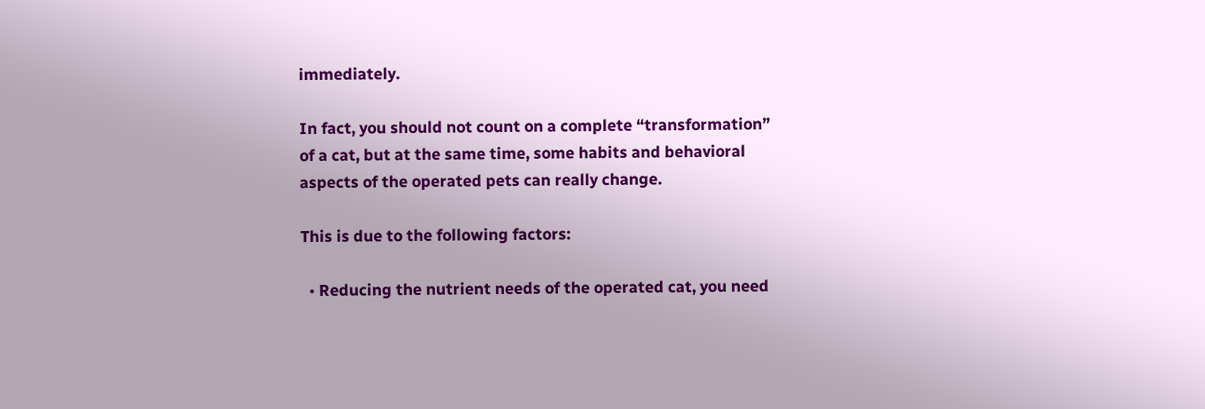immediately.

In fact, you should not count on a complete “transformation” of a cat, but at the same time, some habits and behavioral aspects of the operated pets can really change.

This is due to the following factors:

  • Reducing the nutrient needs of the operated cat, you need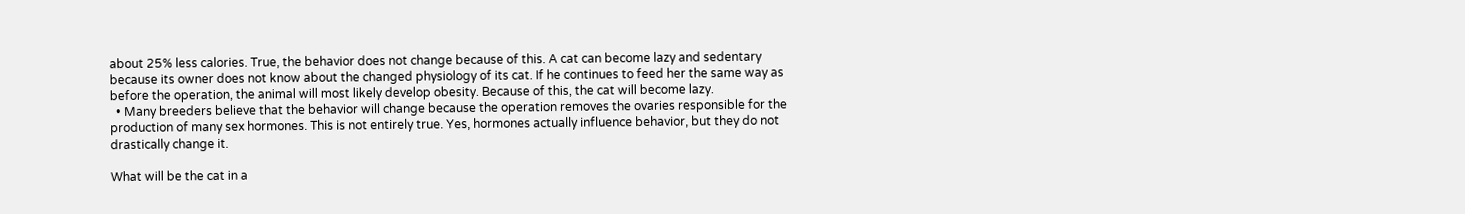about 25% less calories. True, the behavior does not change because of this. A cat can become lazy and sedentary because its owner does not know about the changed physiology of its cat. If he continues to feed her the same way as before the operation, the animal will most likely develop obesity. Because of this, the cat will become lazy.
  • Many breeders believe that the behavior will change because the operation removes the ovaries responsible for the production of many sex hormones. This is not entirely true. Yes, hormones actually influence behavior, but they do not drastically change it.

What will be the cat in a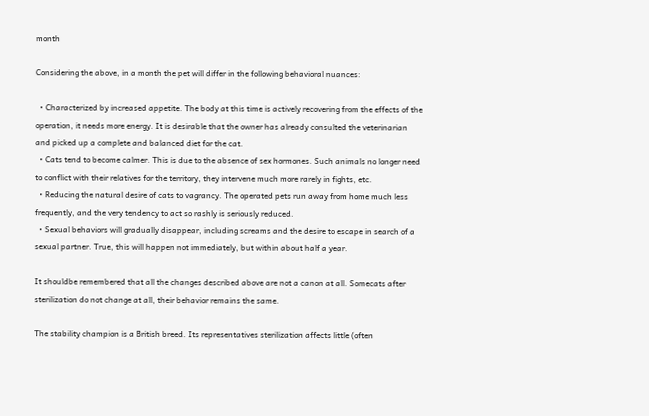month

Considering the above, in a month the pet will differ in the following behavioral nuances:

  • Characterized by increased appetite. The body at this time is actively recovering from the effects of the operation, it needs more energy. It is desirable that the owner has already consulted the veterinarian and picked up a complete and balanced diet for the cat.
  • Cats tend to become calmer. This is due to the absence of sex hormones. Such animals no longer need to conflict with their relatives for the territory, they intervene much more rarely in fights, etc.
  • Reducing the natural desire of cats to vagrancy. The operated pets run away from home much less frequently, and the very tendency to act so rashly is seriously reduced.
  • Sexual behaviors will gradually disappear, including screams and the desire to escape in search of a sexual partner. True, this will happen not immediately, but within about half a year.

It shouldbe remembered that all the changes described above are not a canon at all. Somecats after sterilization do not change at all, their behavior remains the same.

The stability champion is a British breed. Its representatives sterilization affects little (often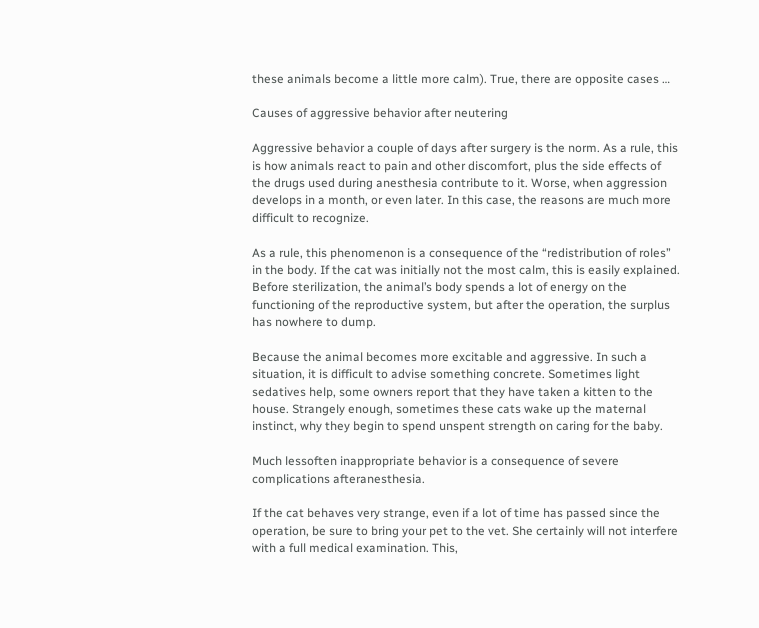these animals become a little more calm). True, there are opposite cases …

Causes of aggressive behavior after neutering

Aggressive behavior a couple of days after surgery is the norm. As a rule, this is how animals react to pain and other discomfort, plus the side effects of the drugs used during anesthesia contribute to it. Worse, when aggression develops in a month, or even later. In this case, the reasons are much more difficult to recognize.

As a rule, this phenomenon is a consequence of the “redistribution of roles” in the body. If the cat was initially not the most calm, this is easily explained. Before sterilization, the animal’s body spends a lot of energy on the functioning of the reproductive system, but after the operation, the surplus has nowhere to dump.

Because the animal becomes more excitable and aggressive. In such a situation, it is difficult to advise something concrete. Sometimes light sedatives help, some owners report that they have taken a kitten to the house. Strangely enough, sometimes these cats wake up the maternal instinct, why they begin to spend unspent strength on caring for the baby.

Much lessoften inappropriate behavior is a consequence of severe complications afteranesthesia.

If the cat behaves very strange, even if a lot of time has passed since the operation, be sure to bring your pet to the vet. She certainly will not interfere with a full medical examination. This,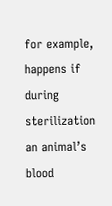for example, happens if during sterilization an animal’s blood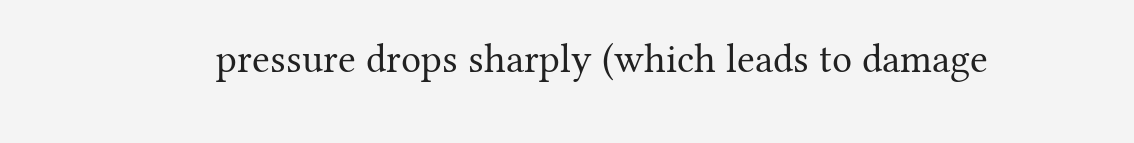pressure drops sharply (which leads to damage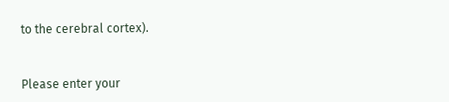to the cerebral cortex).


Please enter your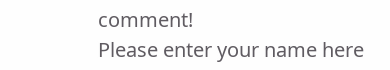comment!
Please enter your name here